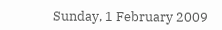Sunday, 1 February 2009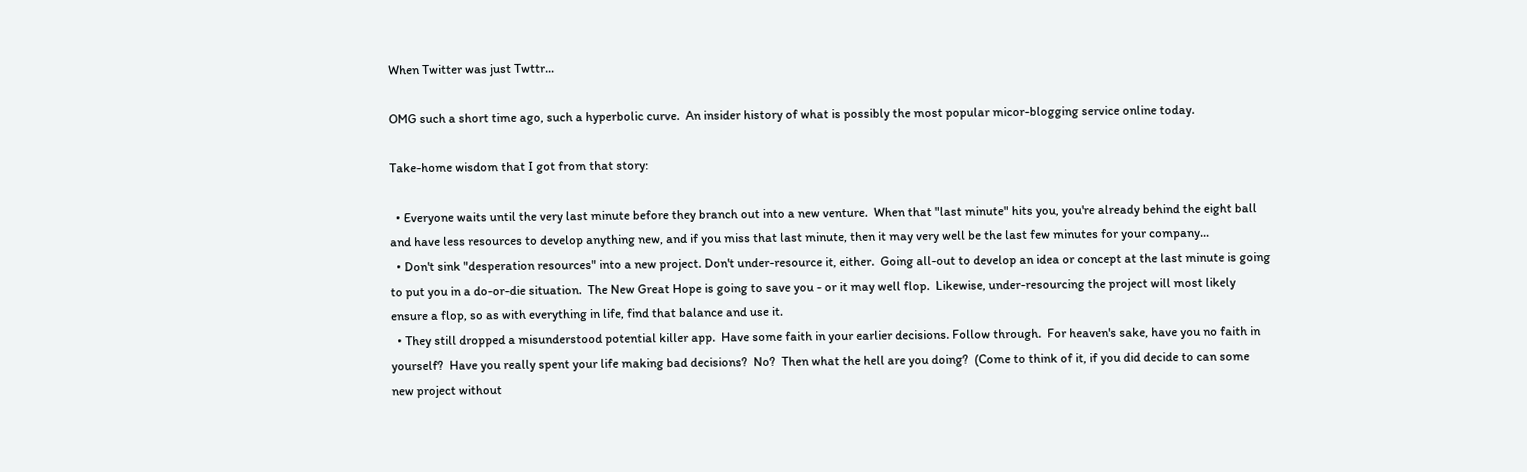When Twitter was just Twttr...

OMG such a short time ago, such a hyperbolic curve.  An insider history of what is possibly the most popular micor-blogging service online today.

Take-home wisdom that I got from that story:

  • Everyone waits until the very last minute before they branch out into a new venture.  When that "last minute" hits you, you're already behind the eight ball and have less resources to develop anything new, and if you miss that last minute, then it may very well be the last few minutes for your company...
  • Don't sink "desperation resources" into a new project. Don't under-resource it, either.  Going all-out to develop an idea or concept at the last minute is going to put you in a do-or-die situation.  The New Great Hope is going to save you - or it may well flop.  Likewise, under-resourcing the project will most likely ensure a flop, so as with everything in life, find that balance and use it.
  • They still dropped a misunderstood potential killer app.  Have some faith in your earlier decisions. Follow through.  For heaven's sake, have you no faith in yourself?  Have you really spent your life making bad decisions?  No?  Then what the hell are you doing?  (Come to think of it, if you did decide to can some new project without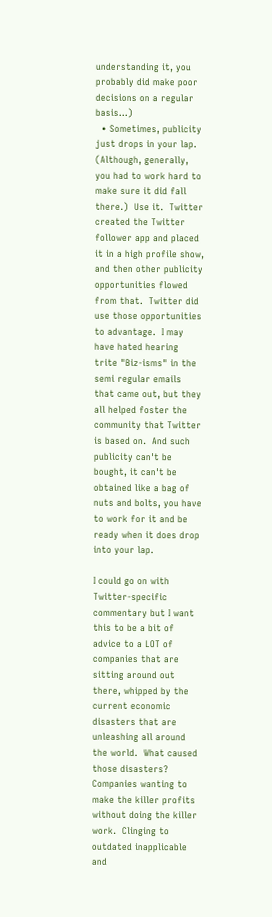understanding it, you probably did make poor decisions on a regular basis...)
  • Sometimes, publicity just drops in your lap.  (Although, generally, you had to work hard to make sure it did fall there.)  Use it.  Twitter created the Twitter follower app and placed it in a high profile show, and then other publicity opportunities flowed from that.  Twitter did use those opportunities to advantage.  I may have hated hearing trite "Biz-isms" in the semi regular emails that came out, but they all helped foster the community that Twitter is based on.  And such publicity can't be bought, it can't be obtained like a bag of nuts and bolts, you have to work for it and be ready when it does drop into your lap.

I could go on with Twitter-specific commentary but I want this to be a bit of advice to a LOT of companies that are sitting around out there, whipped by the current economic disasters that are unleashing all around the world.  What caused those disasters?  Companies wanting to make the killer profits without doing the killer work.  Clinging to outdated inapplicable and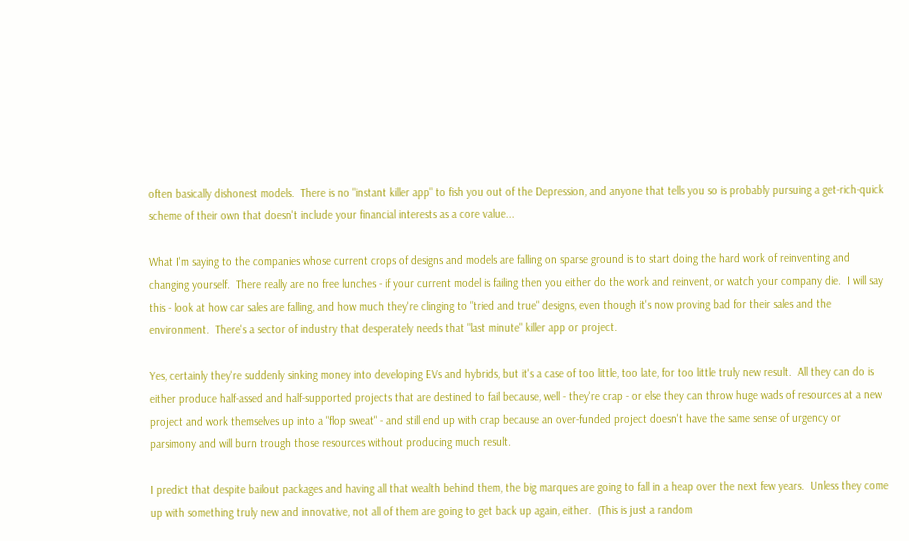often basically dishonest models.  There is no "instant killer app" to fish you out of the Depression, and anyone that tells you so is probably pursuing a get-rich-quick scheme of their own that doesn't include your financial interests as a core value...

What I'm saying to the companies whose current crops of designs and models are falling on sparse ground is to start doing the hard work of reinventing and changing yourself.  There really are no free lunches - if your current model is failing then you either do the work and reinvent, or watch your company die.  I will say this - look at how car sales are falling, and how much they're clinging to "tried and true" designs, even though it's now proving bad for their sales and the environment.  There's a sector of industry that desperately needs that "last minute" killer app or project.

Yes, certainly they're suddenly sinking money into developing EVs and hybrids, but it's a case of too little, too late, for too little truly new result.  All they can do is either produce half-assed and half-supported projects that are destined to fail because, well - they're crap - or else they can throw huge wads of resources at a new project and work themselves up into a "flop sweat" - and still end up with crap because an over-funded project doesn't have the same sense of urgency or parsimony and will burn trough those resources without producing much result.

I predict that despite bailout packages and having all that wealth behind them, the big marques are going to fall in a heap over the next few years.  Unless they come up with something truly new and innovative, not all of them are going to get back up again, either.  (This is just a random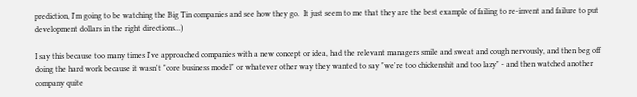prediction, I'm going to be watching the Big Tin companies and see how they go.  It just seem to me that they are the best example of failing to re-invent and failure to put development dollars in the right directions...)

I say this because too many times I've approached companies with a new concept or idea, had the relevant managers smile and sweat and cough nervously, and then beg off doing the hard work because it wasn't "core business model" or whatever other way they wanted to say "we're too chickenshit and too lazy" - and then watched another company quite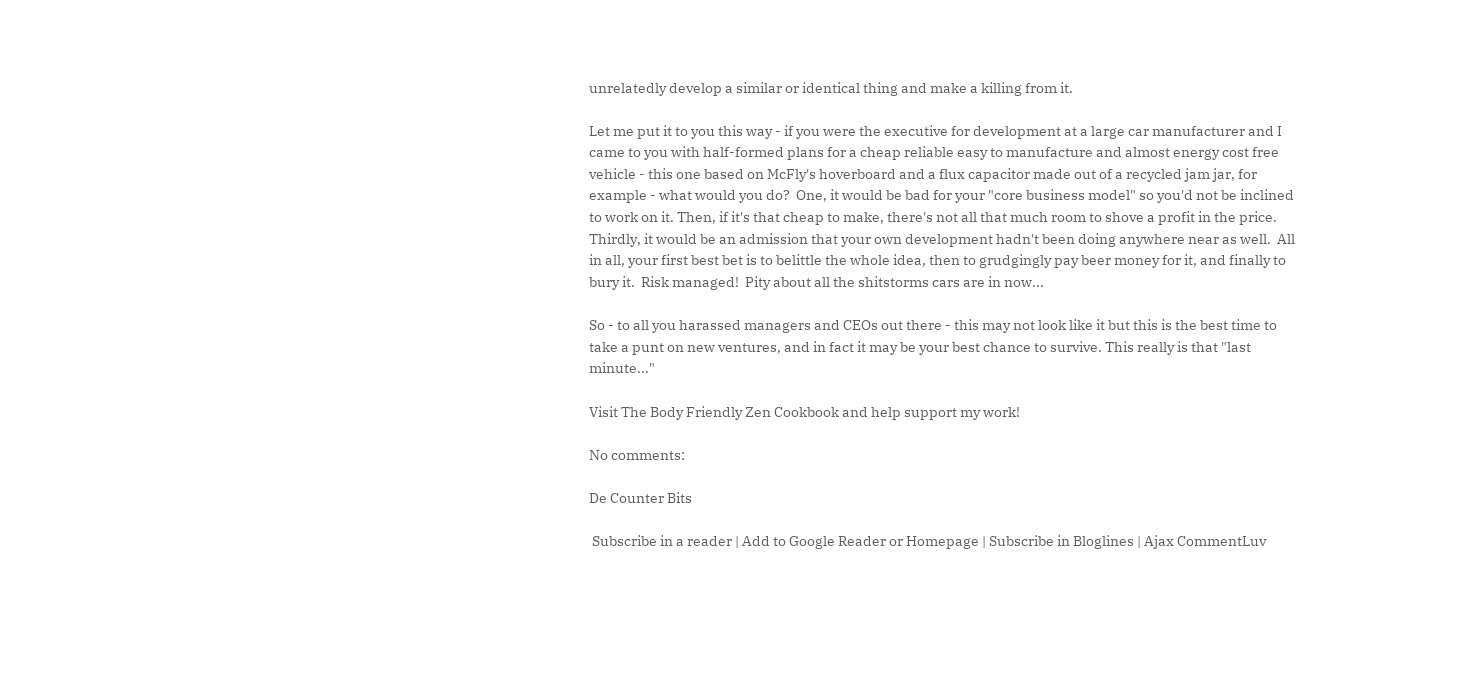unrelatedly develop a similar or identical thing and make a killing from it.

Let me put it to you this way - if you were the executive for development at a large car manufacturer and I came to you with half-formed plans for a cheap reliable easy to manufacture and almost energy cost free vehicle - this one based on McFly's hoverboard and a flux capacitor made out of a recycled jam jar, for example - what would you do?  One, it would be bad for your "core business model" so you'd not be inclined to work on it. Then, if it's that cheap to make, there's not all that much room to shove a profit in the price.  Thirdly, it would be an admission that your own development hadn't been doing anywhere near as well.  All in all, your first best bet is to belittle the whole idea, then to grudgingly pay beer money for it, and finally to bury it.  Risk managed!  Pity about all the shitstorms cars are in now...

So - to all you harassed managers and CEOs out there - this may not look like it but this is the best time to take a punt on new ventures, and in fact it may be your best chance to survive. This really is that "last minute..."

Visit The Body Friendly Zen Cookbook and help support my work!

No comments:

De Counter Bits

 Subscribe in a reader | Add to Google Reader or Homepage | Subscribe in Bloglines | Ajax CommentLuv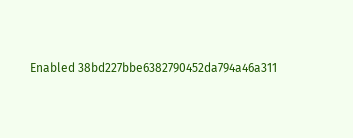Enabled 38bd227bbe6382790452da794a46a311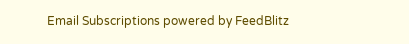Email Subscriptions powered by FeedBlitz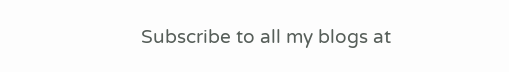Subscribe to all my blogs at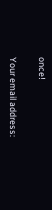once!

Your email address: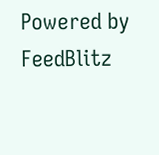Powered by FeedBlitz